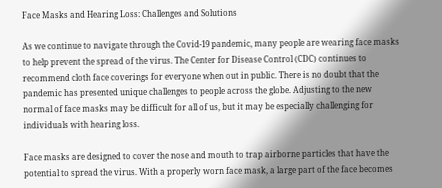Face Masks and Hearing Loss: Challenges and Solutions

As we continue to navigate through the Covid-19 pandemic, many people are wearing face masks to help prevent the spread of the virus. The Center for Disease Control (CDC) continues to recommend cloth face coverings for everyone when out in public. There is no doubt that the pandemic has presented unique challenges to people across the globe. Adjusting to the new normal of face masks may be difficult for all of us, but it may be especially challenging for individuals with hearing loss.

Face masks are designed to cover the nose and mouth to trap airborne particles that have the potential to spread the virus. With a properly worn face mask, a large part of the face becomes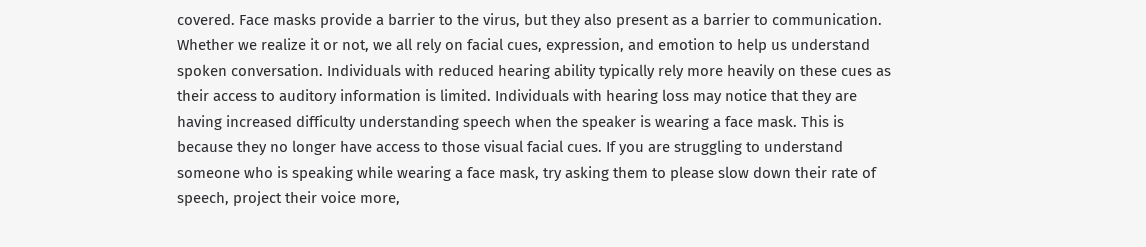covered. Face masks provide a barrier to the virus, but they also present as a barrier to communication. Whether we realize it or not, we all rely on facial cues, expression, and emotion to help us understand spoken conversation. Individuals with reduced hearing ability typically rely more heavily on these cues as their access to auditory information is limited. Individuals with hearing loss may notice that they are having increased difficulty understanding speech when the speaker is wearing a face mask. This is because they no longer have access to those visual facial cues. If you are struggling to understand someone who is speaking while wearing a face mask, try asking them to please slow down their rate of speech, project their voice more,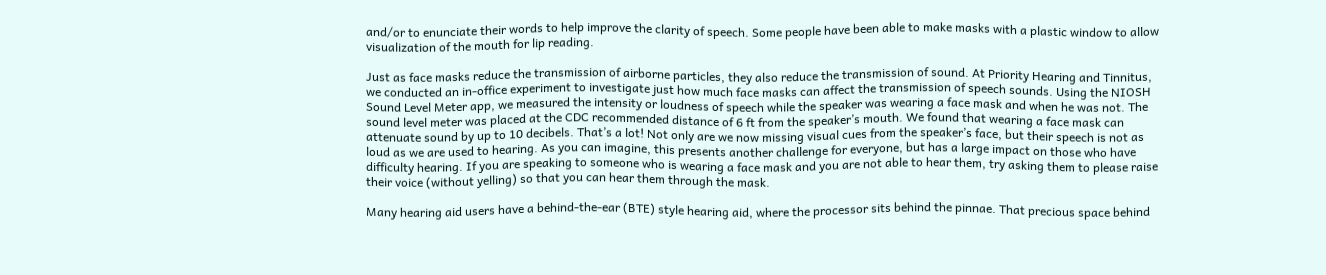and/or to enunciate their words to help improve the clarity of speech. Some people have been able to make masks with a plastic window to allow visualization of the mouth for lip reading.

Just as face masks reduce the transmission of airborne particles, they also reduce the transmission of sound. At Priority Hearing and Tinnitus, we conducted an in-office experiment to investigate just how much face masks can affect the transmission of speech sounds. Using the NIOSH Sound Level Meter app, we measured the intensity or loudness of speech while the speaker was wearing a face mask and when he was not. The sound level meter was placed at the CDC recommended distance of 6 ft from the speaker’s mouth. We found that wearing a face mask can attenuate sound by up to 10 decibels. That’s a lot! Not only are we now missing visual cues from the speaker’s face, but their speech is not as loud as we are used to hearing. As you can imagine, this presents another challenge for everyone, but has a large impact on those who have difficulty hearing. If you are speaking to someone who is wearing a face mask and you are not able to hear them, try asking them to please raise their voice (without yelling) so that you can hear them through the mask.

Many hearing aid users have a behind-the-ear (BTE) style hearing aid, where the processor sits behind the pinnae. That precious space behind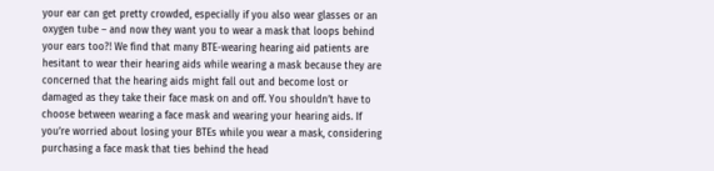your ear can get pretty crowded, especially if you also wear glasses or an oxygen tube – and now they want you to wear a mask that loops behind your ears too?! We find that many BTE-wearing hearing aid patients are hesitant to wear their hearing aids while wearing a mask because they are concerned that the hearing aids might fall out and become lost or damaged as they take their face mask on and off. You shouldn’t have to choose between wearing a face mask and wearing your hearing aids. If you’re worried about losing your BTEs while you wear a mask, considering purchasing a face mask that ties behind the head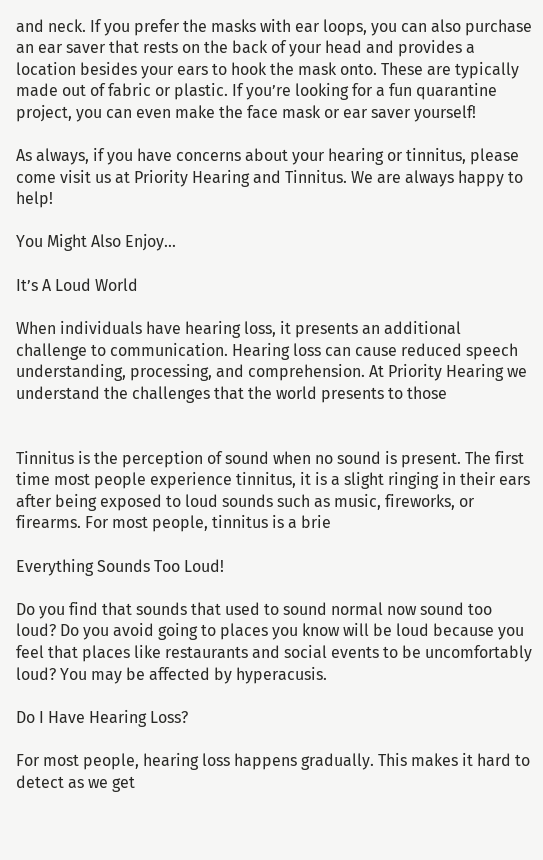and neck. If you prefer the masks with ear loops, you can also purchase an ear saver that rests on the back of your head and provides a location besides your ears to hook the mask onto. These are typically made out of fabric or plastic. If you’re looking for a fun quarantine project, you can even make the face mask or ear saver yourself!

As always, if you have concerns about your hearing or tinnitus, please come visit us at Priority Hearing and Tinnitus. We are always happy to help!

You Might Also Enjoy...

It’s A Loud World

When individuals have hearing loss, it presents an additional challenge to communication. Hearing loss can cause reduced speech understanding, processing, and comprehension. At Priority Hearing we understand the challenges that the world presents to those


Tinnitus is the perception of sound when no sound is present. The first time most people experience tinnitus, it is a slight ringing in their ears after being exposed to loud sounds such as music, fireworks, or firearms. For most people, tinnitus is a brie

Everything Sounds Too Loud!

Do you find that sounds that used to sound normal now sound too loud? Do you avoid going to places you know will be loud because you feel that places like restaurants and social events to be uncomfortably loud? You may be affected by hyperacusis.

Do I Have Hearing Loss?

For most people, hearing loss happens gradually. This makes it hard to detect as we get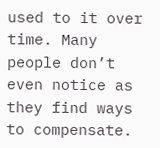used to it over time. Many people don’t even notice as they find ways to compensate.